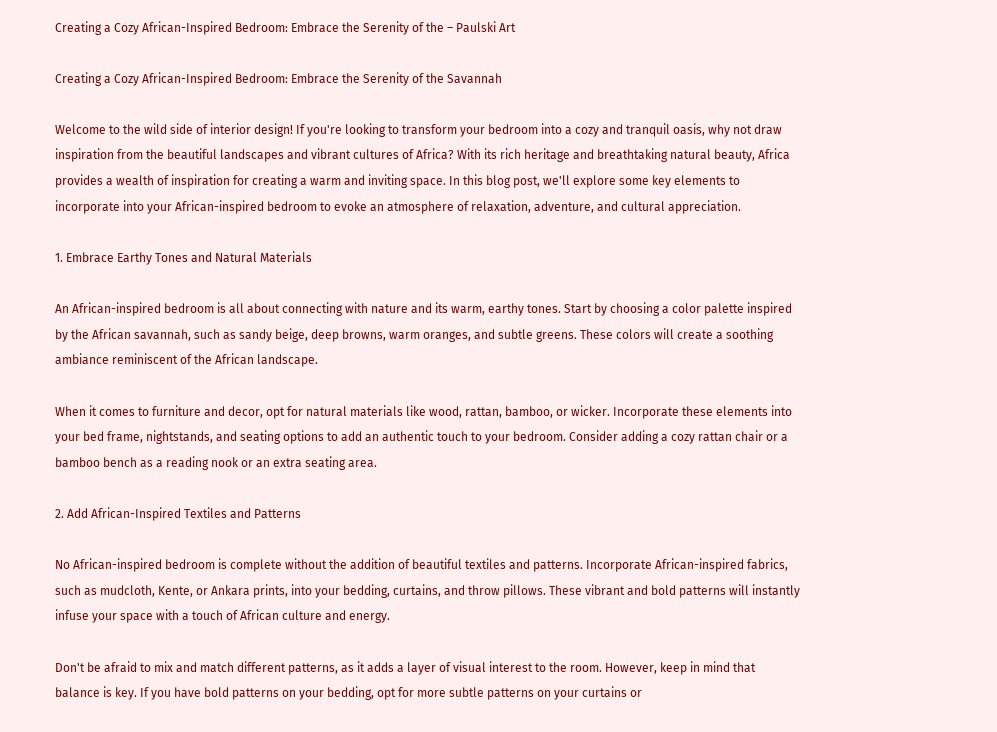Creating a Cozy African-Inspired Bedroom: Embrace the Serenity of the – Paulski Art

Creating a Cozy African-Inspired Bedroom: Embrace the Serenity of the Savannah

Welcome to the wild side of interior design! If you're looking to transform your bedroom into a cozy and tranquil oasis, why not draw inspiration from the beautiful landscapes and vibrant cultures of Africa? With its rich heritage and breathtaking natural beauty, Africa provides a wealth of inspiration for creating a warm and inviting space. In this blog post, we'll explore some key elements to incorporate into your African-inspired bedroom to evoke an atmosphere of relaxation, adventure, and cultural appreciation.

1. Embrace Earthy Tones and Natural Materials

An African-inspired bedroom is all about connecting with nature and its warm, earthy tones. Start by choosing a color palette inspired by the African savannah, such as sandy beige, deep browns, warm oranges, and subtle greens. These colors will create a soothing ambiance reminiscent of the African landscape.

When it comes to furniture and decor, opt for natural materials like wood, rattan, bamboo, or wicker. Incorporate these elements into your bed frame, nightstands, and seating options to add an authentic touch to your bedroom. Consider adding a cozy rattan chair or a bamboo bench as a reading nook or an extra seating area.

2. Add African-Inspired Textiles and Patterns

No African-inspired bedroom is complete without the addition of beautiful textiles and patterns. Incorporate African-inspired fabrics, such as mudcloth, Kente, or Ankara prints, into your bedding, curtains, and throw pillows. These vibrant and bold patterns will instantly infuse your space with a touch of African culture and energy.

Don't be afraid to mix and match different patterns, as it adds a layer of visual interest to the room. However, keep in mind that balance is key. If you have bold patterns on your bedding, opt for more subtle patterns on your curtains or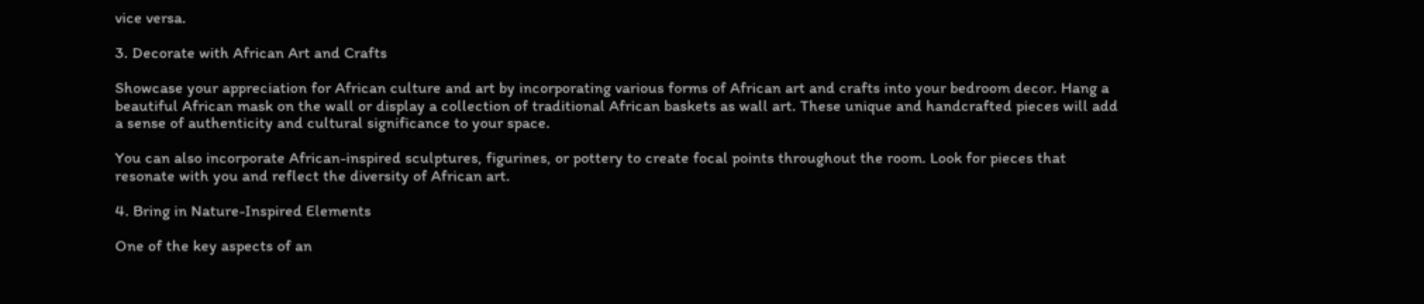vice versa.

3. Decorate with African Art and Crafts

Showcase your appreciation for African culture and art by incorporating various forms of African art and crafts into your bedroom decor. Hang a beautiful African mask on the wall or display a collection of traditional African baskets as wall art. These unique and handcrafted pieces will add a sense of authenticity and cultural significance to your space.

You can also incorporate African-inspired sculptures, figurines, or pottery to create focal points throughout the room. Look for pieces that resonate with you and reflect the diversity of African art.

4. Bring in Nature-Inspired Elements

One of the key aspects of an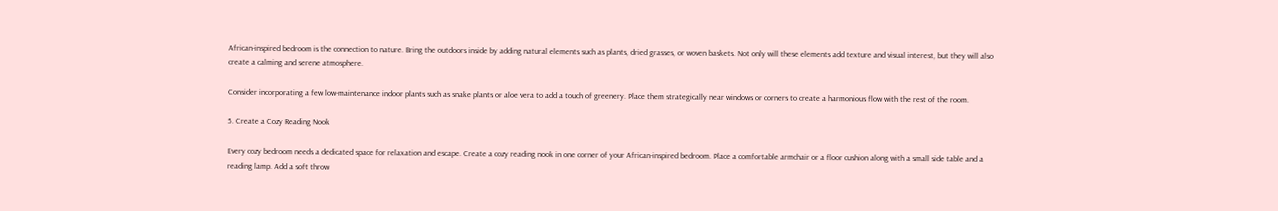African-inspired bedroom is the connection to nature. Bring the outdoors inside by adding natural elements such as plants, dried grasses, or woven baskets. Not only will these elements add texture and visual interest, but they will also create a calming and serene atmosphere.

Consider incorporating a few low-maintenance indoor plants such as snake plants or aloe vera to add a touch of greenery. Place them strategically near windows or corners to create a harmonious flow with the rest of the room.

5. Create a Cozy Reading Nook

Every cozy bedroom needs a dedicated space for relaxation and escape. Create a cozy reading nook in one corner of your African-inspired bedroom. Place a comfortable armchair or a floor cushion along with a small side table and a reading lamp. Add a soft throw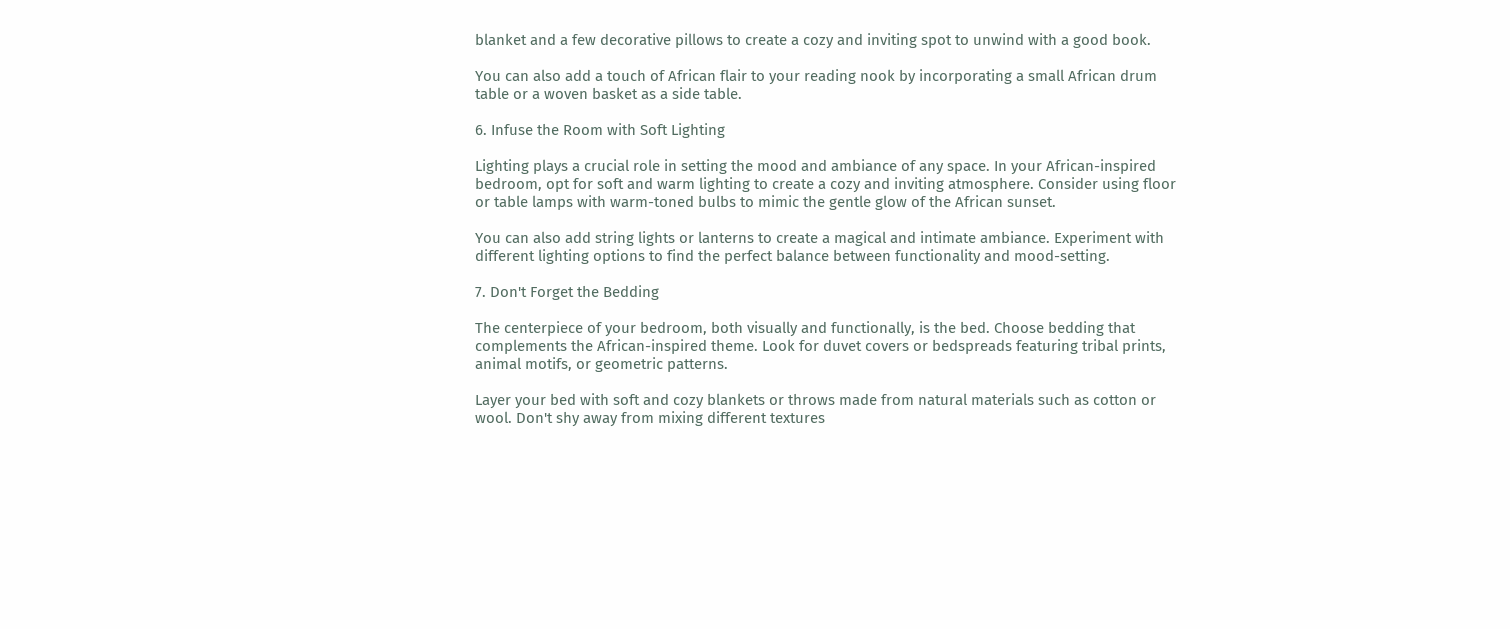blanket and a few decorative pillows to create a cozy and inviting spot to unwind with a good book.

You can also add a touch of African flair to your reading nook by incorporating a small African drum table or a woven basket as a side table.

6. Infuse the Room with Soft Lighting

Lighting plays a crucial role in setting the mood and ambiance of any space. In your African-inspired bedroom, opt for soft and warm lighting to create a cozy and inviting atmosphere. Consider using floor or table lamps with warm-toned bulbs to mimic the gentle glow of the African sunset.

You can also add string lights or lanterns to create a magical and intimate ambiance. Experiment with different lighting options to find the perfect balance between functionality and mood-setting.

7. Don't Forget the Bedding

The centerpiece of your bedroom, both visually and functionally, is the bed. Choose bedding that complements the African-inspired theme. Look for duvet covers or bedspreads featuring tribal prints, animal motifs, or geometric patterns.

Layer your bed with soft and cozy blankets or throws made from natural materials such as cotton or wool. Don't shy away from mixing different textures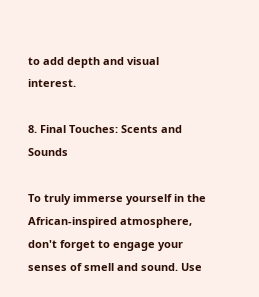to add depth and visual interest.

8. Final Touches: Scents and Sounds

To truly immerse yourself in the African-inspired atmosphere, don't forget to engage your senses of smell and sound. Use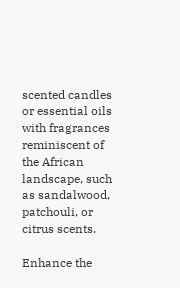scented candles or essential oils with fragrances reminiscent of the African landscape, such as sandalwood, patchouli, or citrus scents.

Enhance the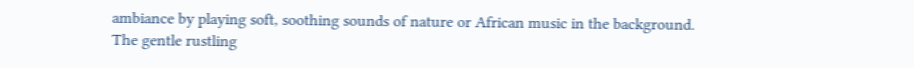ambiance by playing soft, soothing sounds of nature or African music in the background. The gentle rustling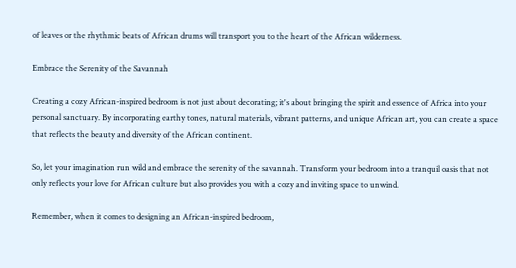of leaves or the rhythmic beats of African drums will transport you to the heart of the African wilderness.

Embrace the Serenity of the Savannah

Creating a cozy African-inspired bedroom is not just about decorating; it's about bringing the spirit and essence of Africa into your personal sanctuary. By incorporating earthy tones, natural materials, vibrant patterns, and unique African art, you can create a space that reflects the beauty and diversity of the African continent.

So, let your imagination run wild and embrace the serenity of the savannah. Transform your bedroom into a tranquil oasis that not only reflects your love for African culture but also provides you with a cozy and inviting space to unwind.

Remember, when it comes to designing an African-inspired bedroom,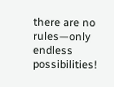there are no rules—only endless possibilities!